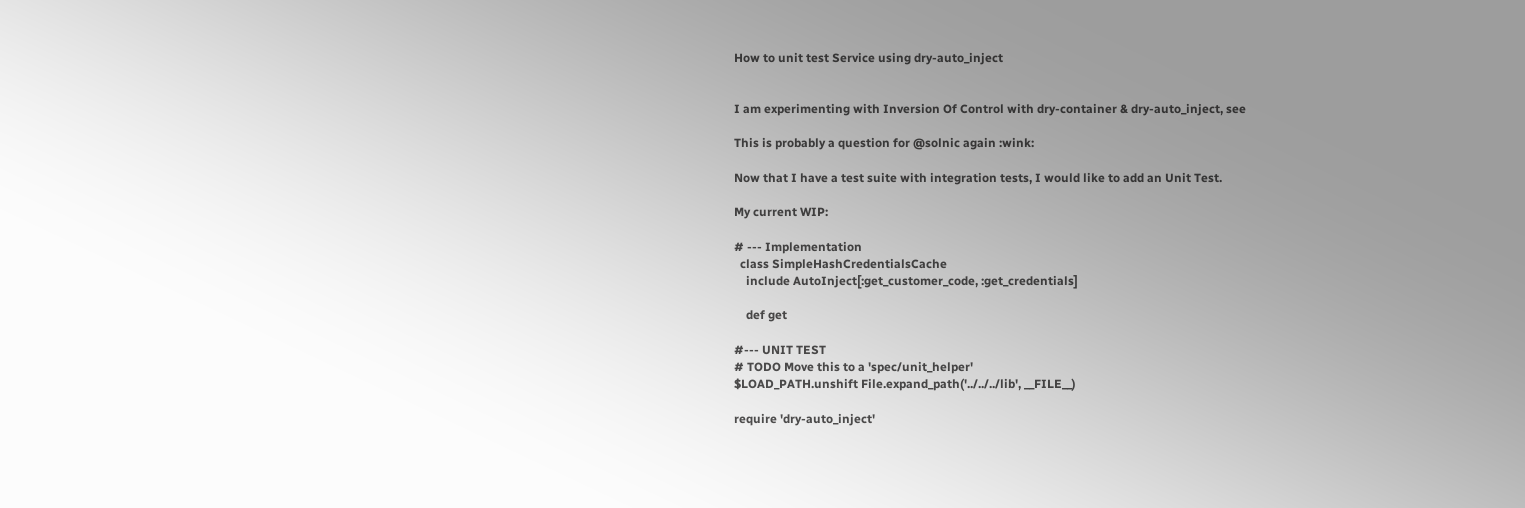How to unit test Service using dry-auto_inject


I am experimenting with Inversion Of Control with dry-container & dry-auto_inject, see

This is probably a question for @solnic again :wink:

Now that I have a test suite with integration tests, I would like to add an Unit Test.

My current WIP:

# --- Implementation
  class SimpleHashCredentialsCache
    include AutoInject[:get_customer_code, :get_credentials]

    def get

#--- UNIT TEST
# TODO Move this to a 'spec/unit_helper'
$LOAD_PATH.unshift File.expand_path('../../../lib', __FILE__)

require 'dry-auto_inject'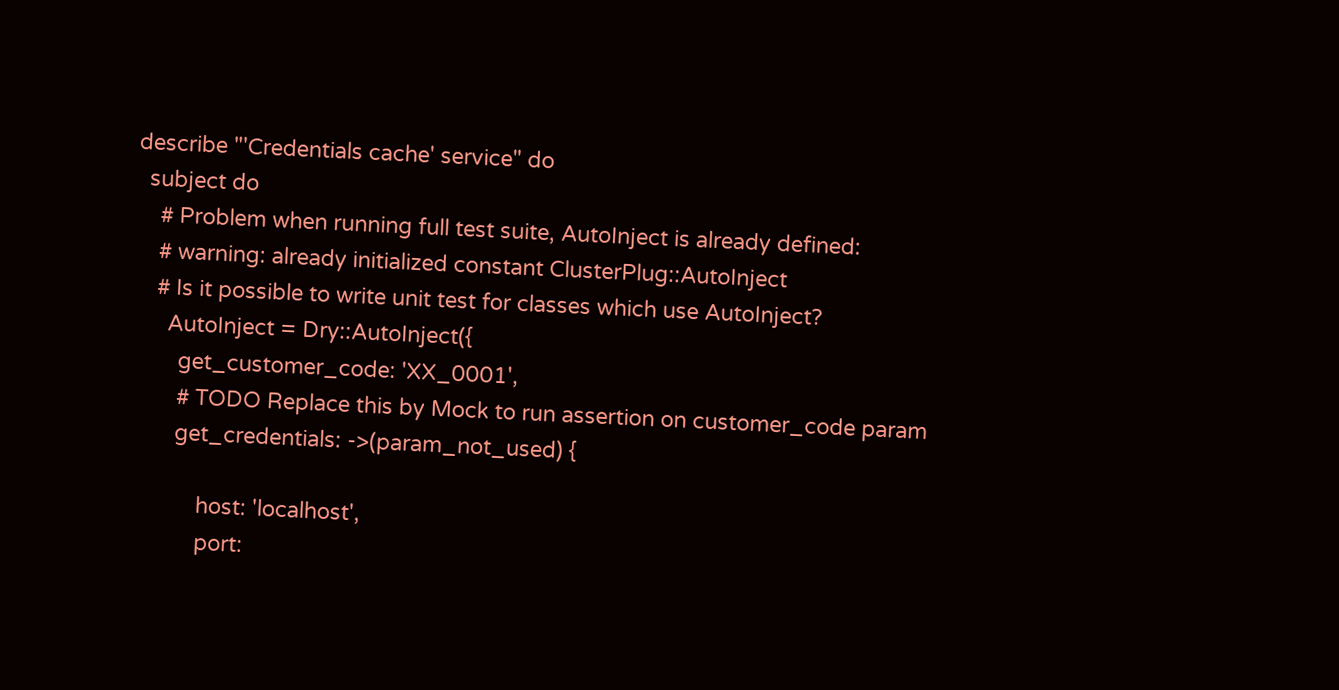describe "'Credentials cache' service" do
  subject do
    # Problem when running full test suite, AutoInject is already defined:
    # warning: already initialized constant ClusterPlug::AutoInject
    # Is it possible to write unit test for classes which use AutoInject?
      AutoInject = Dry::AutoInject({
        get_customer_code: 'XX_0001',
        # TODO Replace this by Mock to run assertion on customer_code param
        get_credentials: ->(param_not_used) {

            host: 'localhost',
            port: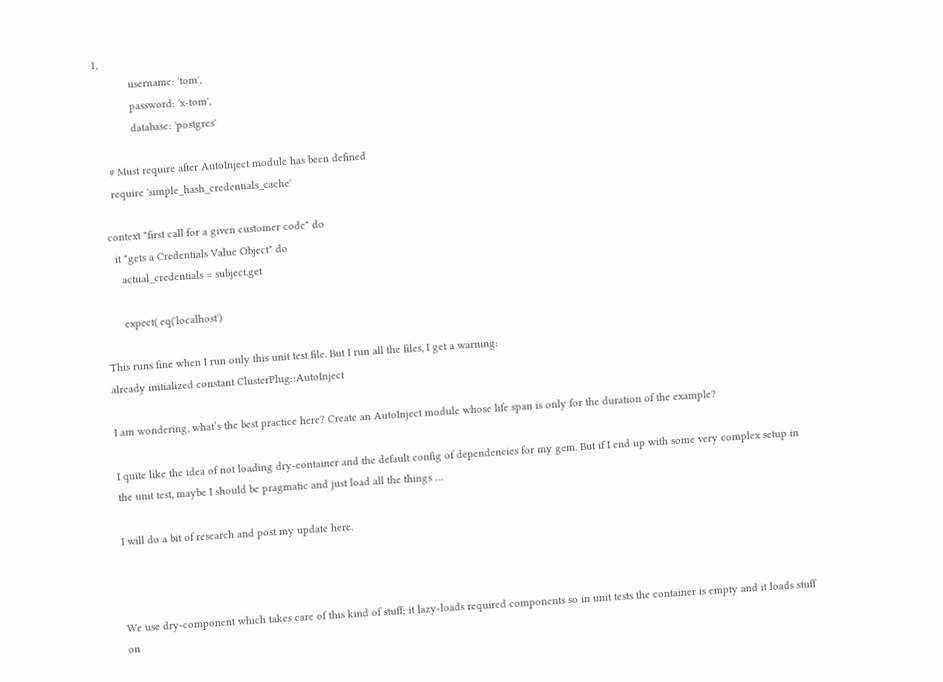1,
            username: 'tom',
            password: 'x-tom',
            database: 'postgres'

    # Must require after AutoInject module has been defined
    require 'simple_hash_credentials_cache'

  context "first call for a given customer code" do
    it "gets a Credentials Value Object" do
      actual_credentials = subject.get

      expect( eq('localhost')

This runs fine when I run only this unit test file. But I run all the files, I get a warning:
already initialized constant ClusterPlug::AutoInject

I am wondering, what’s the best practice here? Create an AutoInject module whose life span is only for the duration of the example?

I quite like the idea of not loading dry-container and the default config of dependencies for my gem. But if I end up with some very complex setup in the unit test, maybe I should be pragmatic and just load all the things …

I will do a bit of research and post my update here.



We use dry-component which takes care of this kind of stuff; it lazy-loads required components so in unit tests the container is empty and it loads stuff on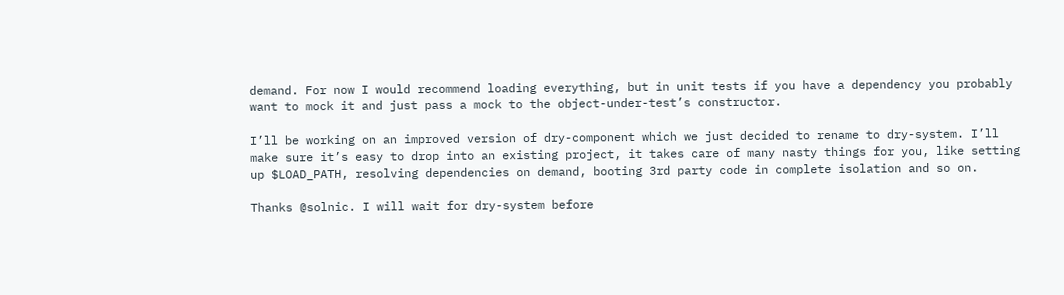demand. For now I would recommend loading everything, but in unit tests if you have a dependency you probably want to mock it and just pass a mock to the object-under-test’s constructor.

I’ll be working on an improved version of dry-component which we just decided to rename to dry-system. I’ll make sure it’s easy to drop into an existing project, it takes care of many nasty things for you, like setting up $LOAD_PATH, resolving dependencies on demand, booting 3rd party code in complete isolation and so on.

Thanks @solnic. I will wait for dry-system before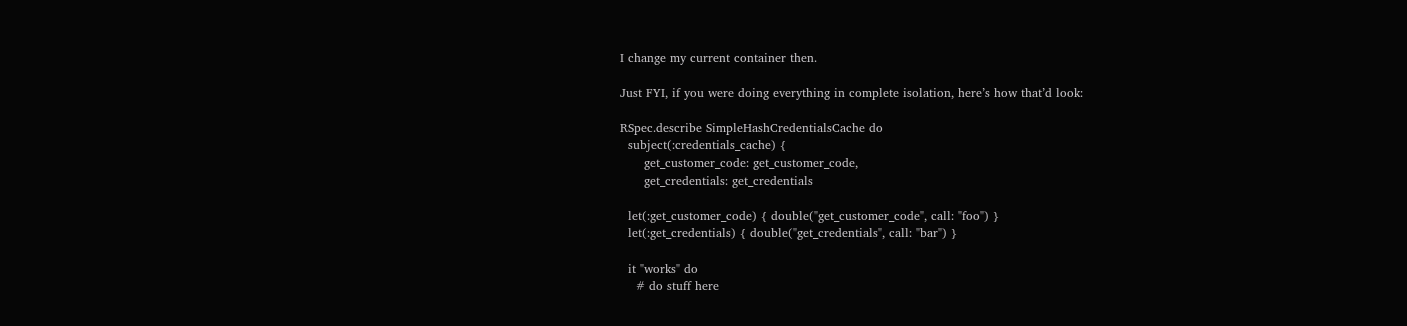I change my current container then.

Just FYI, if you were doing everything in complete isolation, here’s how that’d look:

RSpec.describe SimpleHashCredentialsCache do
  subject(:credentials_cache) {
      get_customer_code: get_customer_code,
      get_credentials: get_credentials

  let(:get_customer_code) { double("get_customer_code", call: "foo") }
  let(:get_credentials) { double("get_credentials", call: "bar") }

  it "works" do
    # do stuff here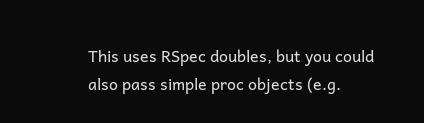This uses RSpec doubles, but you could also pass simple proc objects (e.g.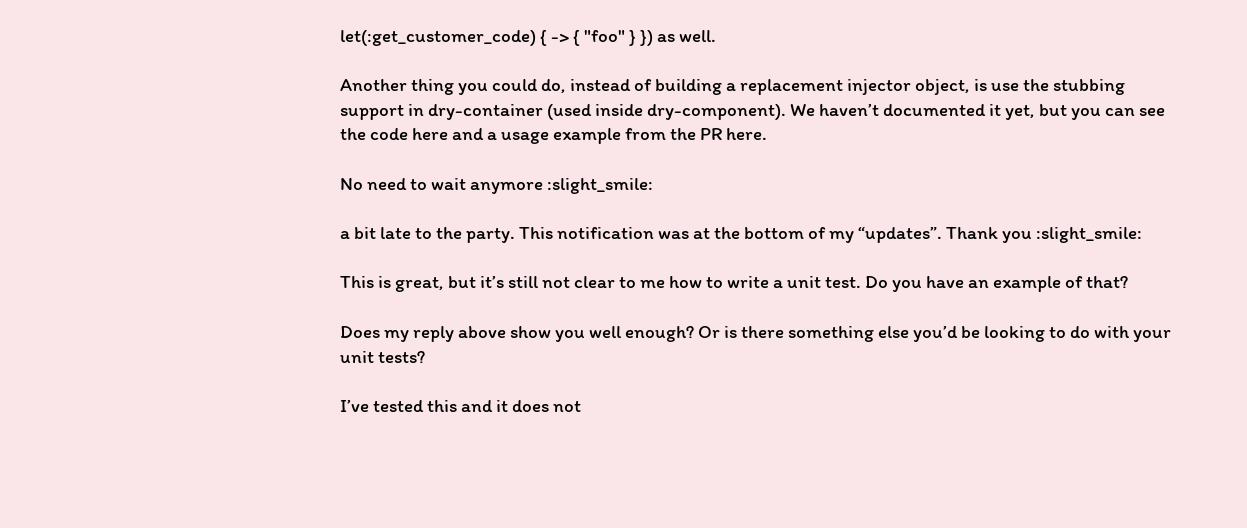let(:get_customer_code) { -> { "foo" } }) as well.

Another thing you could do, instead of building a replacement injector object, is use the stubbing support in dry-container (used inside dry-component). We haven’t documented it yet, but you can see the code here and a usage example from the PR here.

No need to wait anymore :slight_smile:

a bit late to the party. This notification was at the bottom of my “updates”. Thank you :slight_smile:

This is great, but it’s still not clear to me how to write a unit test. Do you have an example of that?

Does my reply above show you well enough? Or is there something else you’d be looking to do with your unit tests?

I’ve tested this and it does not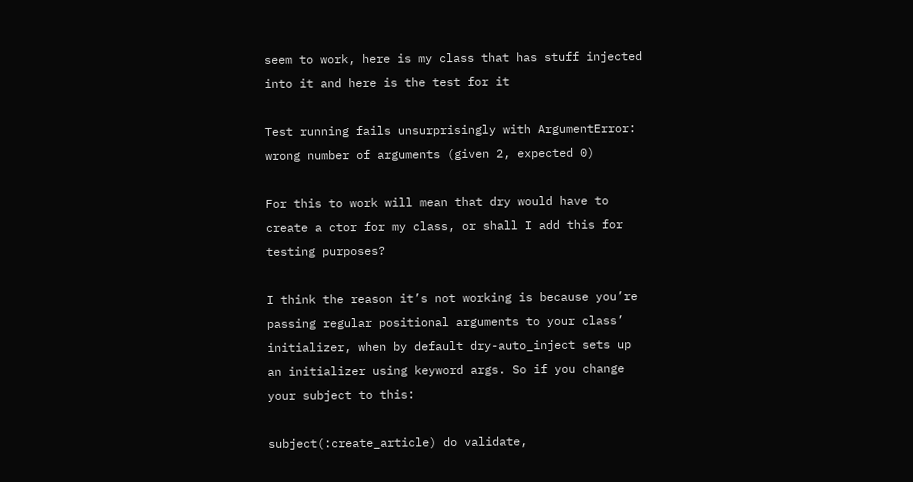seem to work, here is my class that has stuff injected into it and here is the test for it

Test running fails unsurprisingly with ArgumentError: wrong number of arguments (given 2, expected 0)

For this to work will mean that dry would have to create a ctor for my class, or shall I add this for testing purposes?

I think the reason it’s not working is because you’re passing regular positional arguments to your class’ initializer, when by default dry-auto_inject sets up an initializer using keyword args. So if you change your subject to this:

subject(:create_article) do validate,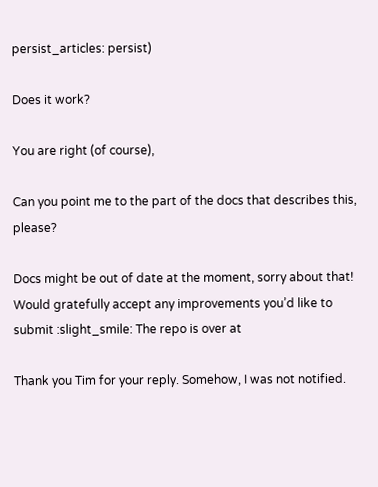persist_articles: persist)

Does it work?

You are right (of course),

Can you point me to the part of the docs that describes this, please?

Docs might be out of date at the moment, sorry about that! Would gratefully accept any improvements you’d like to submit :slight_smile: The repo is over at

Thank you Tim for your reply. Somehow, I was not notified.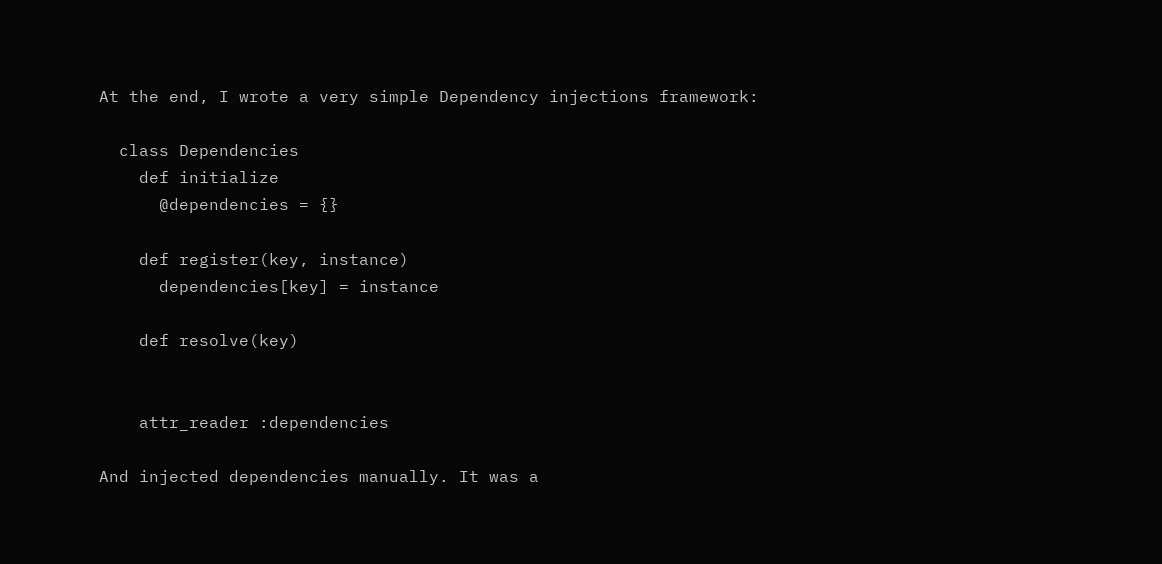At the end, I wrote a very simple Dependency injections framework:

  class Dependencies
    def initialize
      @dependencies = {}

    def register(key, instance)
      dependencies[key] = instance

    def resolve(key)


    attr_reader :dependencies

And injected dependencies manually. It was a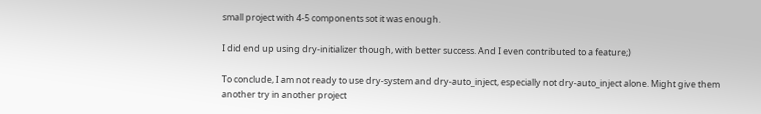small project with 4-5 components sot it was enough.

I did end up using dry-initializer though, with better success. And I even contributed to a feature;)

To conclude, I am not ready to use dry-system and dry-auto_inject, especially not dry-auto_inject alone. Might give them another try in another project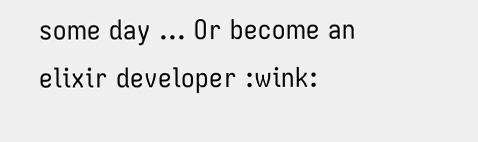some day … Or become an elixir developer :wink: